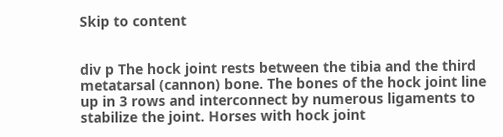Skip to content


div p The hock joint rests between the tibia and the third metatarsal (cannon) bone. The bones of the hock joint line up in 3 rows and interconnect by numerous ligaments to stabilize the joint. Horses with hock joint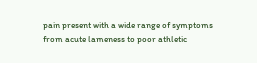pain present with a wide range of symptoms from acute lameness to poor athletic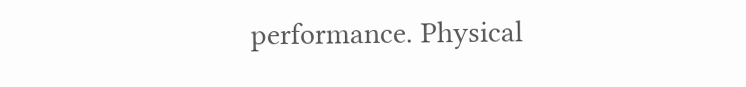performance. Physical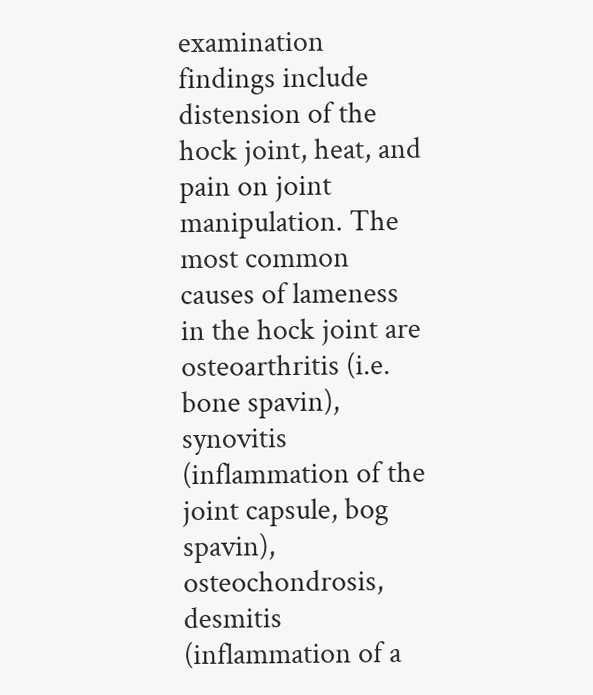examination findings include distension of the hock joint, heat, and pain on joint manipulation. The most common causes of lameness in the hock joint are osteoarthritis (i.e. bone spavin), synovitis (inflammation of the joint capsule, bog spavin), osteochondrosis, desmitis (inflammation of a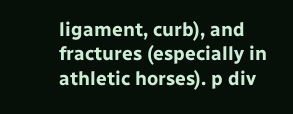ligament, curb), and fractures (especially in athletic horses). p div